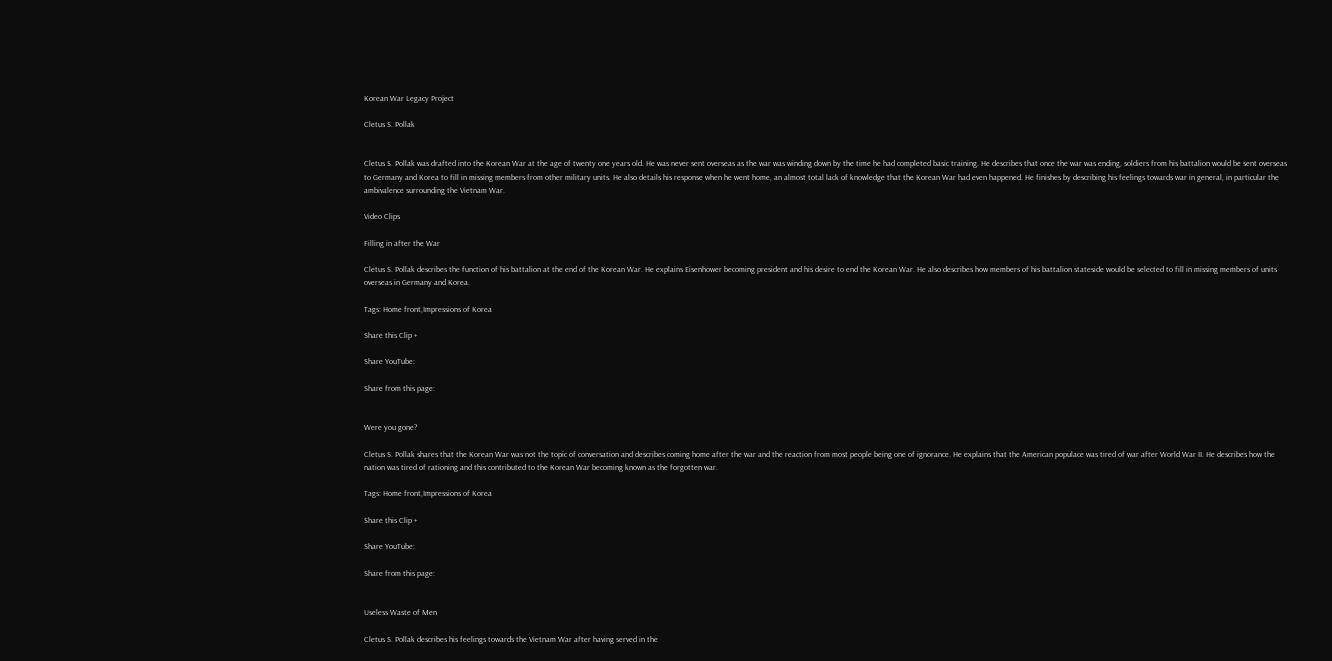Korean War Legacy Project

Cletus S. Pollak


Cletus S. Pollak was drafted into the Korean War at the age of twenty one years old. He was never sent overseas as the war was winding down by the time he had completed basic training. He describes that once the war was ending, soldiers from his battalion would be sent overseas to Germany and Korea to fill in missing members from other military units. He also details his response when he went home, an almost total lack of knowledge that the Korean War had even happened. He finishes by describing his feelings towards war in general, in particular the ambivalence surrounding the Vietnam War.

Video Clips

Filling in after the War

Cletus S. Pollak describes the function of his battalion at the end of the Korean War. He explains Eisenhower becoming president and his desire to end the Korean War. He also describes how members of his battalion stateside would be selected to fill in missing members of units overseas in Germany and Korea.

Tags: Home front,Impressions of Korea

Share this Clip +

Share YouTube:

Share from this page:


Were you gone?

Cletus S. Pollak shares that the Korean War was not the topic of conversation and describes coming home after the war and the reaction from most people being one of ignorance. He explains that the American populace was tired of war after World War II. He describes how the nation was tired of rationing and this contributed to the Korean War becoming known as the forgotten war.

Tags: Home front,Impressions of Korea

Share this Clip +

Share YouTube:

Share from this page:


Useless Waste of Men

Cletus S. Pollak describes his feelings towards the Vietnam War after having served in the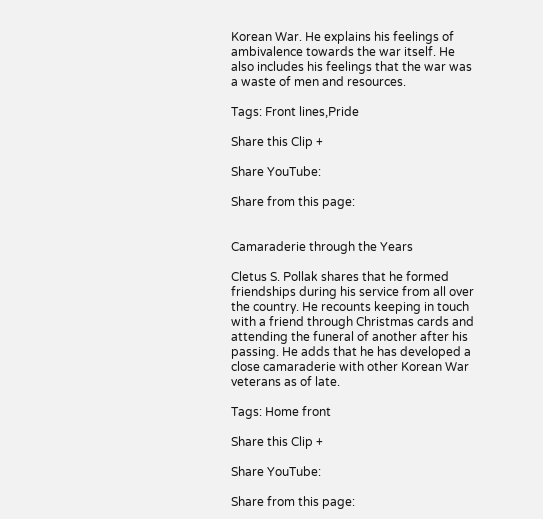Korean War. He explains his feelings of ambivalence towards the war itself. He also includes his feelings that the war was a waste of men and resources.

Tags: Front lines,Pride

Share this Clip +

Share YouTube:

Share from this page:


Camaraderie through the Years

Cletus S. Pollak shares that he formed friendships during his service from all over the country. He recounts keeping in touch with a friend through Christmas cards and attending the funeral of another after his passing. He adds that he has developed a close camaraderie with other Korean War veterans as of late.

Tags: Home front

Share this Clip +

Share YouTube:

Share from this page: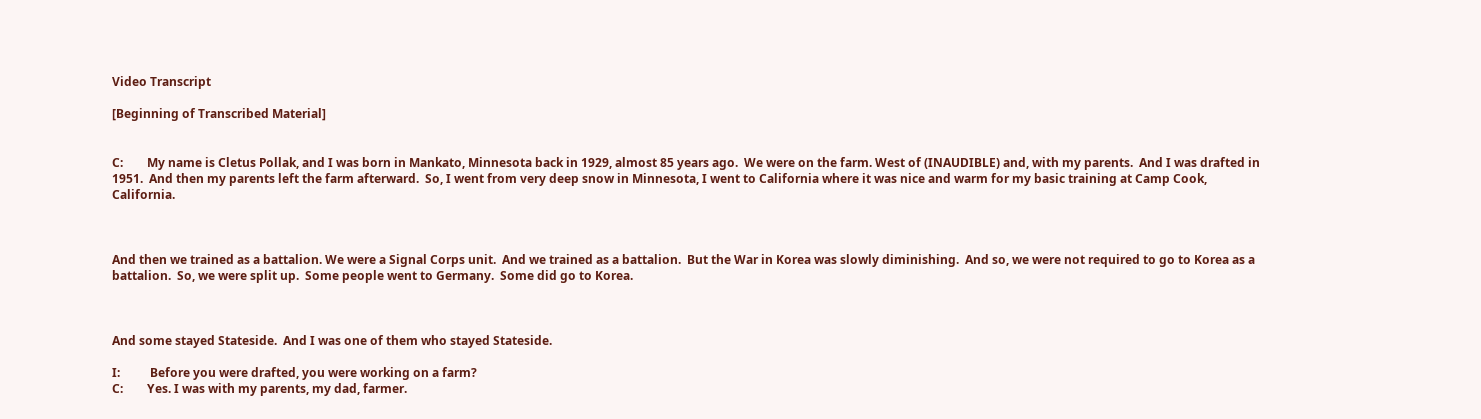Video Transcript

[Beginning of Transcribed Material]


C:        My name is Cletus Pollak, and I was born in Mankato, Minnesota back in 1929, almost 85 years ago.  We were on the farm. West of (INAUDIBLE) and, with my parents.  And I was drafted in 1951.  And then my parents left the farm afterward.  So, I went from very deep snow in Minnesota, I went to California where it was nice and warm for my basic training at Camp Cook, California.



And then we trained as a battalion. We were a Signal Corps unit.  And we trained as a battalion.  But the War in Korea was slowly diminishing.  And so, we were not required to go to Korea as a battalion.  So, we were split up.  Some people went to Germany.  Some did go to Korea.



And some stayed Stateside.  And I was one of them who stayed Stateside.

I:          Before you were drafted, you were working on a farm?
C:        Yes. I was with my parents, my dad, farmer.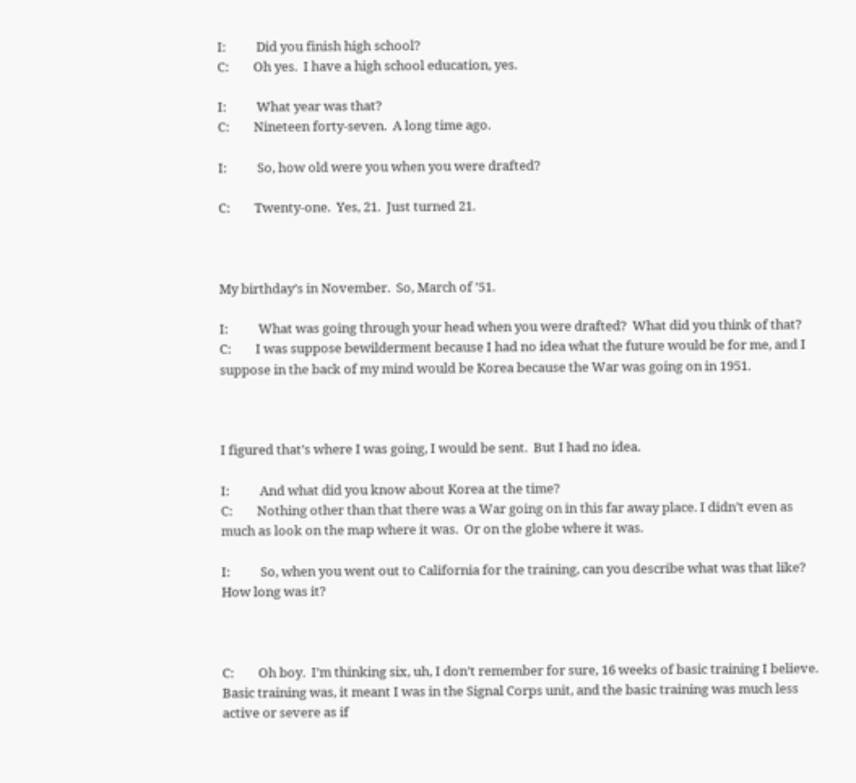I:          Did you finish high school?
C:        Oh yes.  I have a high school education, yes.

I:          What year was that?
C:        Nineteen forty-seven.  A long time ago.

I:          So, how old were you when you were drafted?

C:        Twenty-one.  Yes, 21.  Just turned 21.



My birthday’s in November.  So, March of ’51.

I:          What was going through your head when you were drafted?  What did you think of that?
C:        I was suppose bewilderment because I had no idea what the future would be for me, and I suppose in the back of my mind would be Korea because the War was going on in 1951.



I figured that’s where I was going, I would be sent.  But I had no idea.

I:          And what did you know about Korea at the time?
C:        Nothing other than that there was a War going on in this far away place. I didn’t even as much as look on the map where it was.  Or on the globe where it was.

I:          So, when you went out to California for the training, can you describe what was that like?  How long was it?



C:        Oh boy.  I’m thinking six, uh, I don’t remember for sure, 16 weeks of basic training I believe.  Basic training was, it meant I was in the Signal Corps unit, and the basic training was much less active or severe as if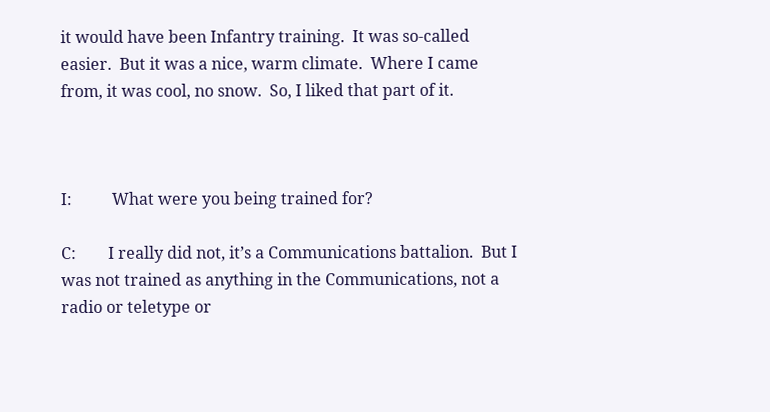it would have been Infantry training.  It was so-called easier.  But it was a nice, warm climate.  Where I came from, it was cool, no snow.  So, I liked that part of it.



I:          What were you being trained for?

C:        I really did not, it’s a Communications battalion.  But I was not trained as anything in the Communications, not a radio or teletype or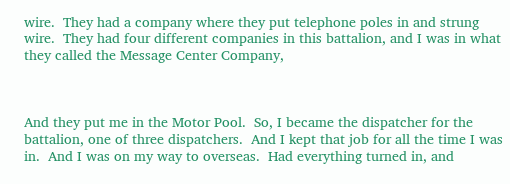wire.  They had a company where they put telephone poles in and strung wire.  They had four different companies in this battalion, and I was in what they called the Message Center Company,



And they put me in the Motor Pool.  So, I became the dispatcher for the battalion, one of three dispatchers.  And I kept that job for all the time I was in.  And I was on my way to overseas.  Had everything turned in, and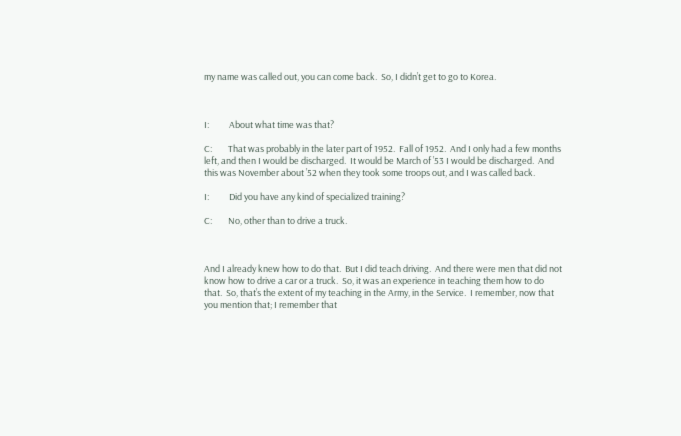my name was called out, you can come back.  So, I didn’t get to go to Korea.



I:          About what time was that?

C:        That was probably in the later part of 1952.  Fall of 1952.  And I only had a few months left, and then I would be discharged.  It would be March of ’53 I would be discharged.  And this was November about ’52 when they took some troops out, and I was called back.

I:          Did you have any kind of specialized training?

C:        No, other than to drive a truck.



And I already knew how to do that.  But I did teach driving.  And there were men that did not know how to drive a car or a truck.  So, it was an experience in teaching them how to do that.  So, that’s the extent of my teaching in the Army, in the Service.  I remember, now that you mention that; I remember that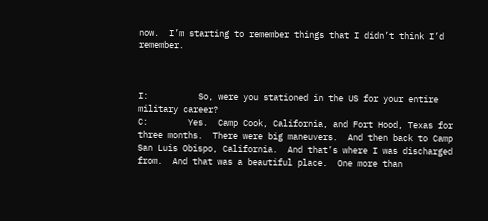now.  I’m starting to remember things that I didn’t think I’d remember.



I:          So, were you stationed in the US for your entire military career?
C:        Yes.  Camp Cook, California, and Fort Hood, Texas for three months.  There were big maneuvers.  And then back to Camp San Luis Obispo, California.  And that’s where I was discharged from.  And that was a beautiful place.  One more than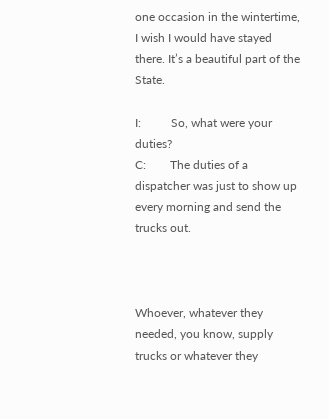one occasion in the wintertime, I wish I would have stayed there. It’s a beautiful part of the State.

I:          So, what were your duties?
C:        The duties of a dispatcher was just to show up every morning and send the trucks out.



Whoever, whatever they needed, you know, supply trucks or whatever they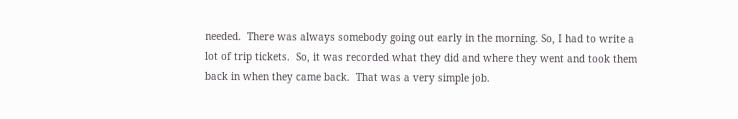needed.  There was always somebody going out early in the morning. So, I had to write a lot of trip tickets.  So, it was recorded what they did and where they went and took them back in when they came back.  That was a very simple job.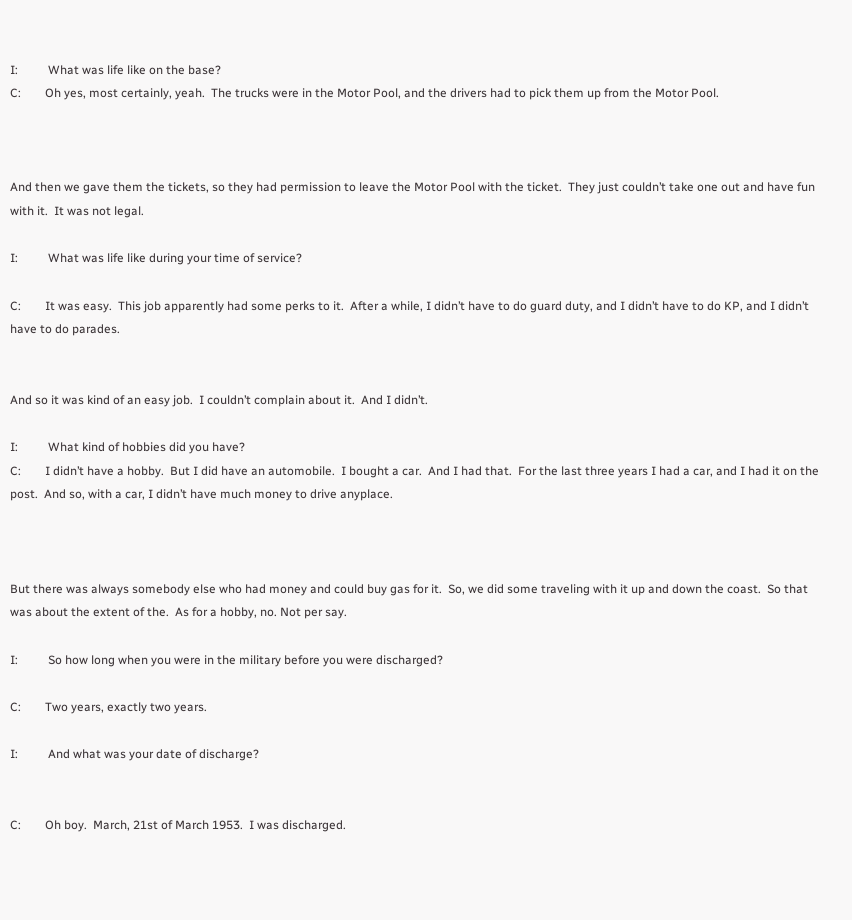I:          What was life like on the base?
C:        Oh yes, most certainly, yeah.  The trucks were in the Motor Pool, and the drivers had to pick them up from the Motor Pool.



And then we gave them the tickets, so they had permission to leave the Motor Pool with the ticket.  They just couldn’t take one out and have fun with it.  It was not legal.

I:          What was life like during your time of service?

C:        It was easy.  This job apparently had some perks to it.  After a while, I didn’t have to do guard duty, and I didn’t have to do KP, and I didn’t have to do parades.


And so it was kind of an easy job.  I couldn’t complain about it.  And I didn’t.

I:          What kind of hobbies did you have?
C:        I didn’t have a hobby.  But I did have an automobile.  I bought a car.  And I had that.  For the last three years I had a car, and I had it on the post.  And so, with a car, I didn’t have much money to drive anyplace.



But there was always somebody else who had money and could buy gas for it.  So, we did some traveling with it up and down the coast.  So that was about the extent of the.  As for a hobby, no. Not per say.

I:          So how long when you were in the military before you were discharged?

C:        Two years, exactly two years.

I:          And what was your date of discharge?


C:        Oh boy.  March, 21st of March 1953.  I was discharged.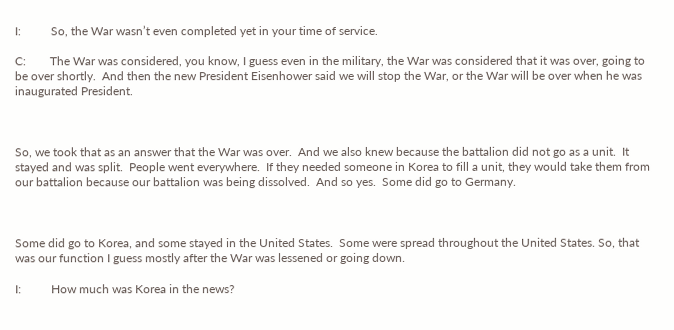I:          So, the War wasn’t even completed yet in your time of service.

C:        The War was considered, you know, I guess even in the military, the War was considered that it was over, going to be over shortly.  And then the new President Eisenhower said we will stop the War, or the War will be over when he was inaugurated President.



So, we took that as an answer that the War was over.  And we also knew because the battalion did not go as a unit.  It stayed and was split.  People went everywhere.  If they needed someone in Korea to fill a unit, they would take them from our battalion because our battalion was being dissolved.  And so yes.  Some did go to Germany.



Some did go to Korea, and some stayed in the United States.  Some were spread throughout the United States. So, that was our function I guess mostly after the War was lessened or going down.

I:          How much was Korea in the news?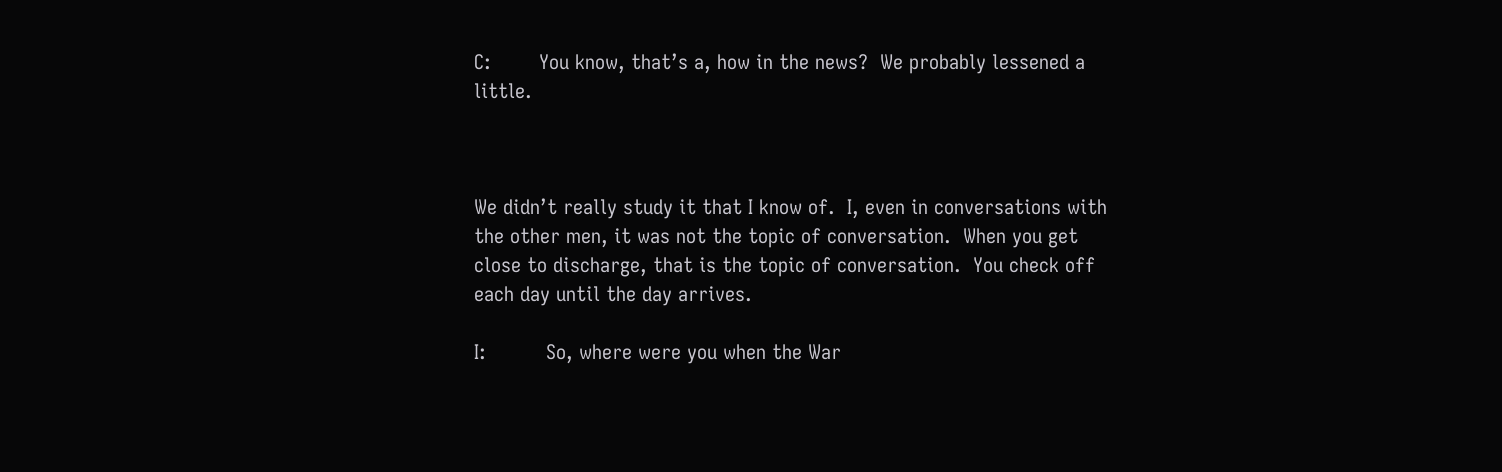C:        You know, that’s a, how in the news?  We probably lessened a little.



We didn’t really study it that I know of.  I, even in conversations with the other men, it was not the topic of conversation.  When you get close to discharge, that is the topic of conversation.  You check off each day until the day arrives.

I:          So, where were you when the War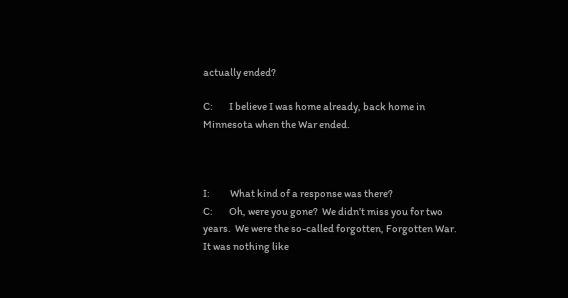actually ended?

C:        I believe I was home already, back home in Minnesota when the War ended.



I:          What kind of a response was there?
C:        Oh, were you gone?  We didn’t miss you for two years.  We were the so-called forgotten, Forgotten War.  It was nothing like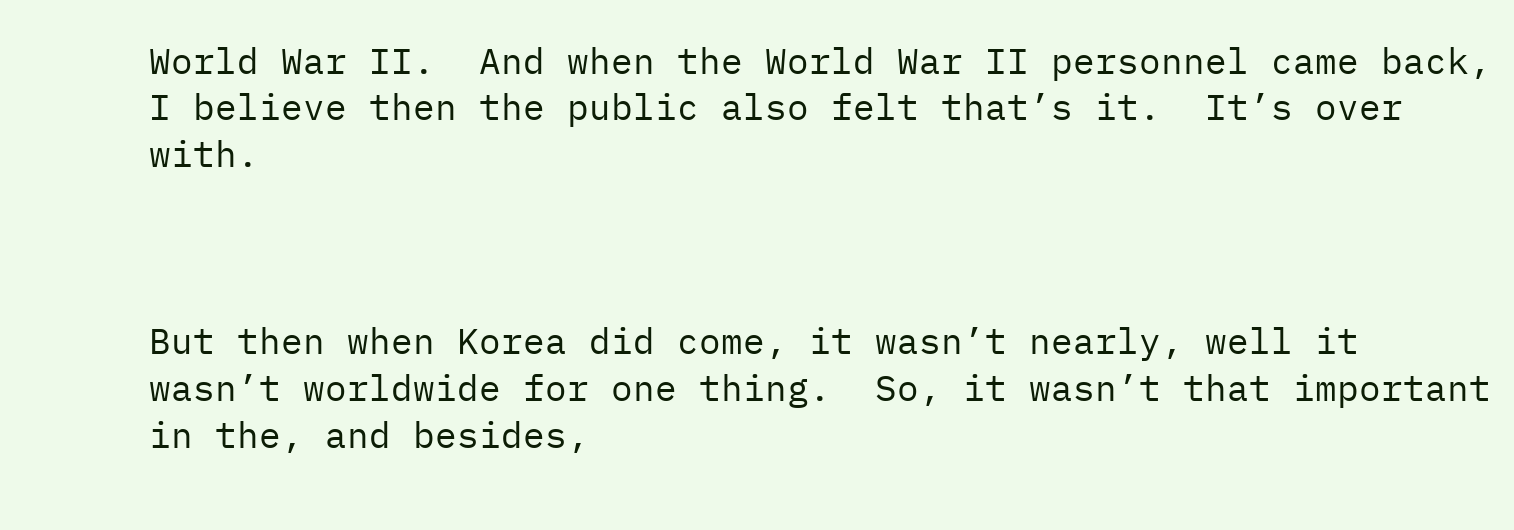World War II.  And when the World War II personnel came back, I believe then the public also felt that’s it.  It’s over with.



But then when Korea did come, it wasn’t nearly, well it wasn’t worldwide for one thing.  So, it wasn’t that important in the, and besides,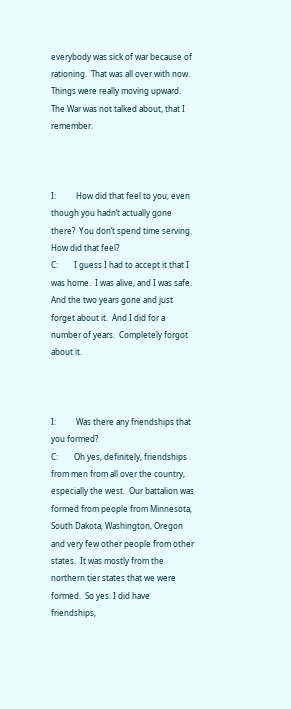everybody was sick of war because of rationing.  That was all over with now.  Things were really moving upward.  The War was not talked about, that I remember.



I:          How did that feel to you, even though you hadn’t actually gone there?  You don’t spend time serving. How did that feel?
C:        I guess I had to accept it that I was home.  I was alive, and I was safe.  And the two years gone and just forget about it.  And I did for a number of years.  Completely forgot about it.



I:          Was there any friendships that you formed?
C:        Oh yes, definitely, friendships from men from all over the country, especially the west.  Our battalion was formed from people from Minnesota, South Dakota, Washington, Oregon and very few other people from other states.  It was mostly from the northern tier states that we were formed.  So yes. I did have friendships,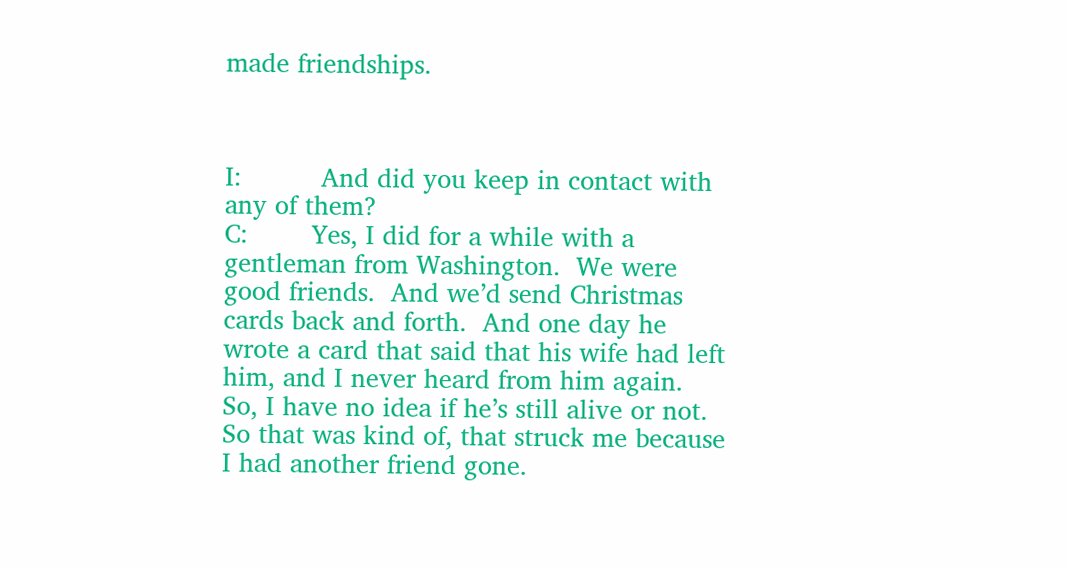made friendships.



I:          And did you keep in contact with any of them?
C:        Yes, I did for a while with a gentleman from Washington.  We were good friends.  And we’d send Christmas cards back and forth.  And one day he wrote a card that said that his wife had left him, and I never heard from him again.  So, I have no idea if he’s still alive or not.  So that was kind of, that struck me because I had another friend gone.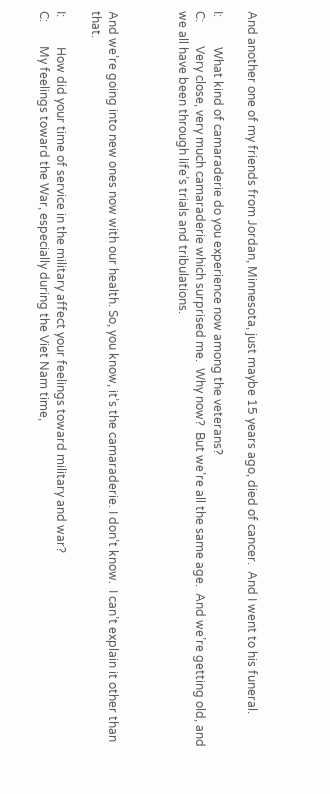And another one of my friends from Jordan, Minnesota, just maybe 15 years ago, died of cancer.  And I went to his funeral.

I:          What kind of camaraderie do you experience now among the veterans?
C:        Very close, very much camaraderie which surprised me.  Why now?  But we’re all the same age.  And we’re getting old, and we all have been through life’s trials and tribulations.



And we’re going into new ones now with our health. So, you know, it’s the camaraderie. I don’t know.  I can’t explain it other than that.

I:          How did your time of service in the military affect your feelings toward military and war?
C:        My feelings toward the War, especially during the Viet Nam time,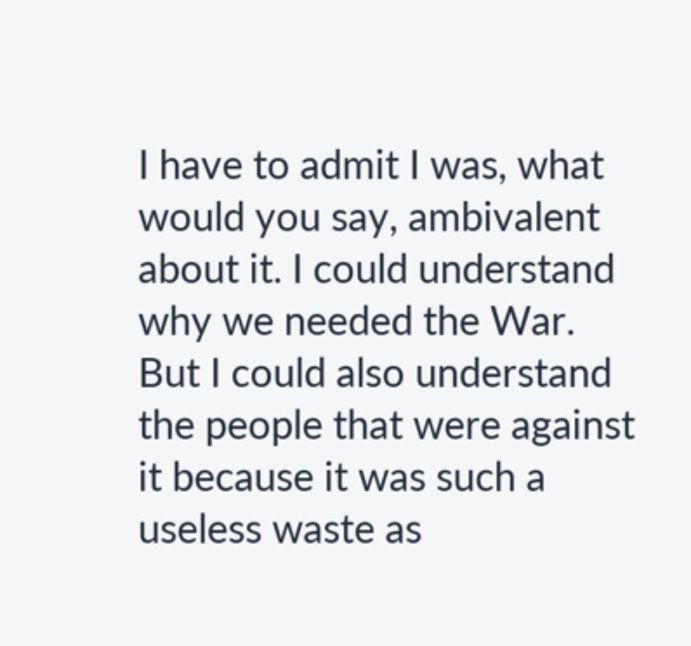I have to admit I was, what would you say, ambivalent about it. I could understand why we needed the War.  But I could also understand the people that were against it because it was such a useless waste as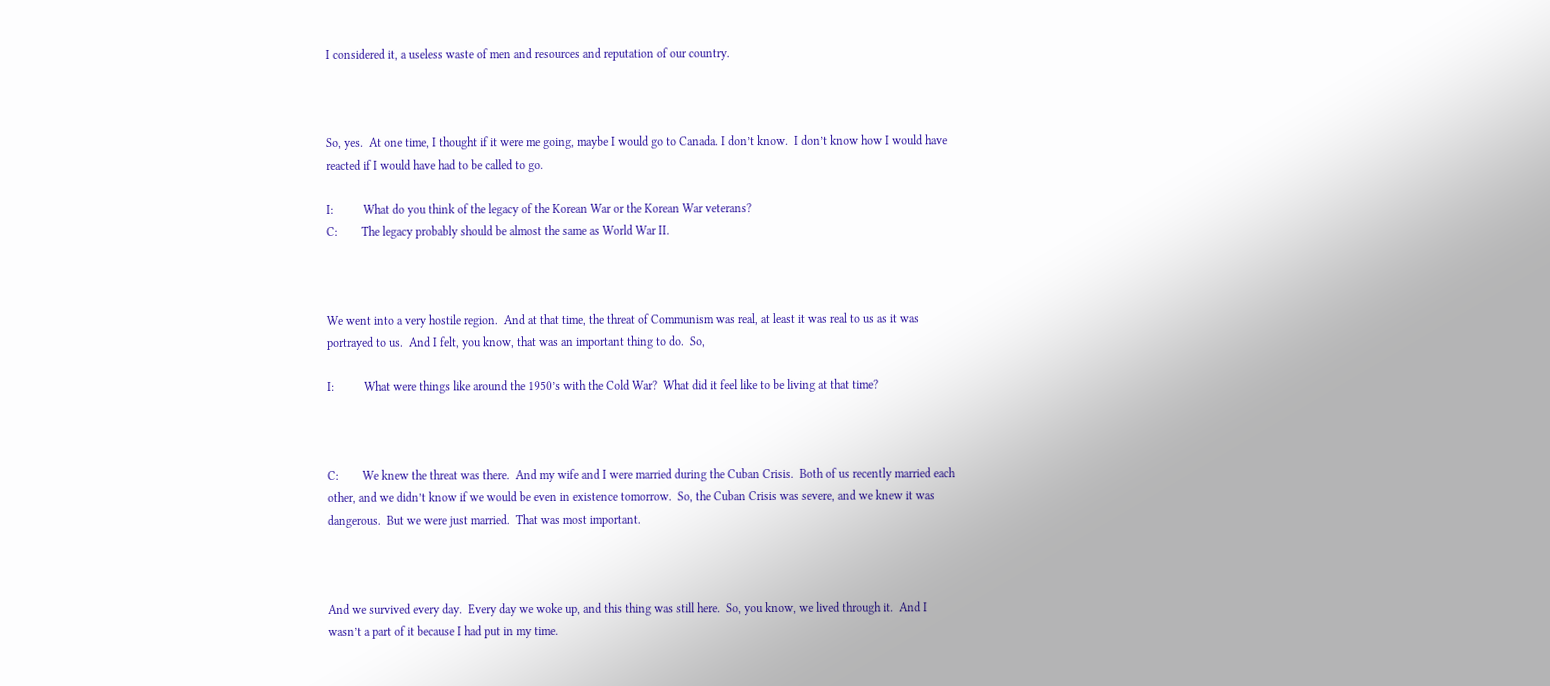I considered it, a useless waste of men and resources and reputation of our country.



So, yes.  At one time, I thought if it were me going, maybe I would go to Canada. I don’t know.  I don’t know how I would have reacted if I would have had to be called to go.

I:          What do you think of the legacy of the Korean War or the Korean War veterans?
C:        The legacy probably should be almost the same as World War II.



We went into a very hostile region.  And at that time, the threat of Communism was real, at least it was real to us as it was portrayed to us.  And I felt, you know, that was an important thing to do.  So,

I:          What were things like around the 1950’s with the Cold War?  What did it feel like to be living at that time?



C:        We knew the threat was there.  And my wife and I were married during the Cuban Crisis.  Both of us recently married each other, and we didn’t know if we would be even in existence tomorrow.  So, the Cuban Crisis was severe, and we knew it was dangerous.  But we were just married.  That was most important.



And we survived every day.  Every day we woke up, and this thing was still here.  So, you know, we lived through it.  And I wasn’t a part of it because I had put in my time.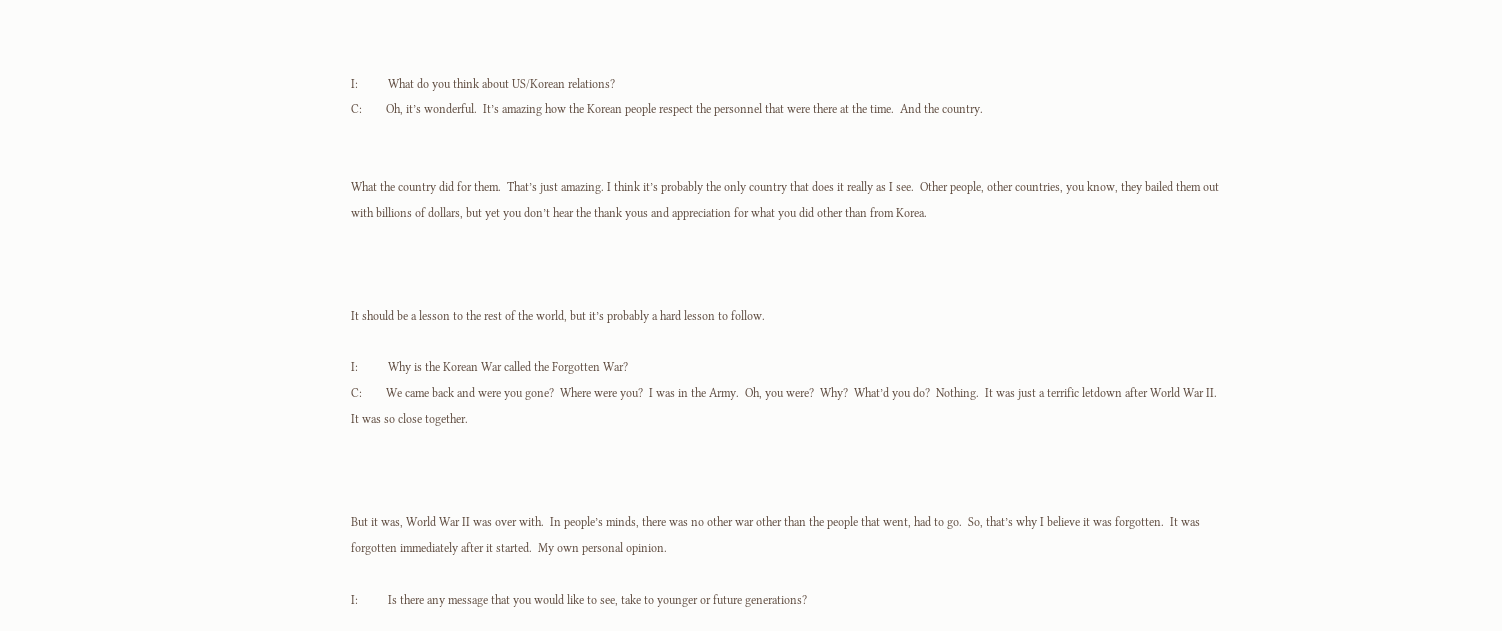I:          What do you think about US/Korean relations?
C:        Oh, it’s wonderful.  It’s amazing how the Korean people respect the personnel that were there at the time.  And the country.


What the country did for them.  That’s just amazing. I think it’s probably the only country that does it really as I see.  Other people, other countries, you know, they bailed them out with billions of dollars, but yet you don’t hear the thank yous and appreciation for what you did other than from Korea.



It should be a lesson to the rest of the world, but it’s probably a hard lesson to follow.

I:          Why is the Korean War called the Forgotten War?
C:        We came back and were you gone?  Where were you?  I was in the Army.  Oh, you were?  Why?  What’d you do?  Nothing.  It was just a terrific letdown after World War II.  It was so close together.



But it was, World War II was over with.  In people’s minds, there was no other war other than the people that went, had to go.  So, that’s why I believe it was forgotten.  It was forgotten immediately after it started.  My own personal opinion.

I:          Is there any message that you would like to see, take to younger or future generations?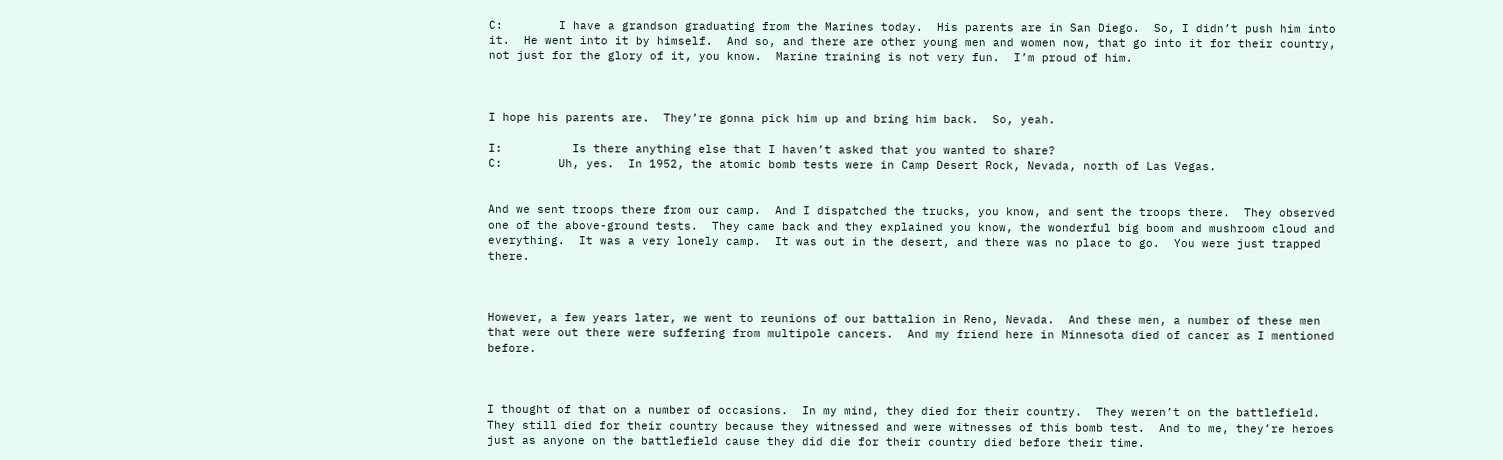C:        I have a grandson graduating from the Marines today.  His parents are in San Diego.  So, I didn’t push him into it.  He went into it by himself.  And so, and there are other young men and women now, that go into it for their country, not just for the glory of it, you know.  Marine training is not very fun.  I’m proud of him.



I hope his parents are.  They’re gonna pick him up and bring him back.  So, yeah.

I:          Is there anything else that I haven’t asked that you wanted to share?
C:        Uh, yes.  In 1952, the atomic bomb tests were in Camp Desert Rock, Nevada, north of Las Vegas.


And we sent troops there from our camp.  And I dispatched the trucks, you know, and sent the troops there.  They observed one of the above-ground tests.  They came back and they explained you know, the wonderful big boom and mushroom cloud and everything.  It was a very lonely camp.  It was out in the desert, and there was no place to go.  You were just trapped there.



However, a few years later, we went to reunions of our battalion in Reno, Nevada.  And these men, a number of these men that were out there were suffering from multipole cancers.  And my friend here in Minnesota died of cancer as I mentioned before.



I thought of that on a number of occasions.  In my mind, they died for their country.  They weren’t on the battlefield.  They still died for their country because they witnessed and were witnesses of this bomb test.  And to me, they’re heroes just as anyone on the battlefield cause they did die for their country died before their time.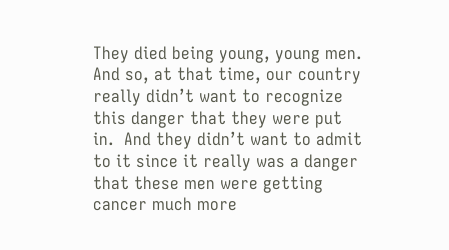They died being young, young men.  And so, at that time, our country really didn’t want to recognize this danger that they were put in.  And they didn’t want to admit to it since it really was a danger that these men were getting cancer much more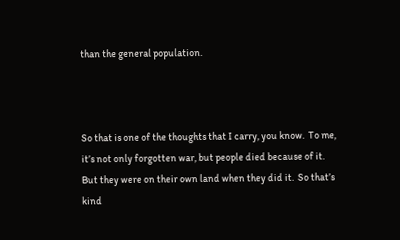than the general population.



So that is one of the thoughts that I carry, you know.  To me, it’s not only forgotten war, but people died because of it.  But they were on their own land when they did it.  So that’s kind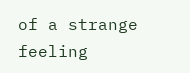of a strange feeling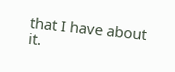that I have about it.